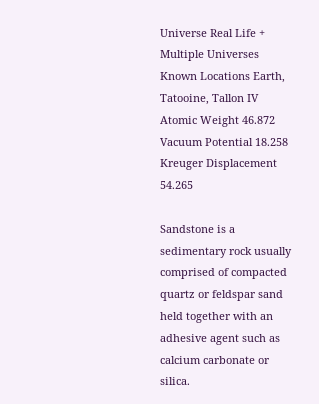Universe Real Life + Multiple Universes
Known Locations Earth, Tatooine, Tallon IV
Atomic Weight 46.872
Vacuum Potential 18.258
Kreuger Displacement 54.265

Sandstone is a sedimentary rock usually comprised of compacted quartz or feldspar sand held together with an adhesive agent such as calcium carbonate or silica.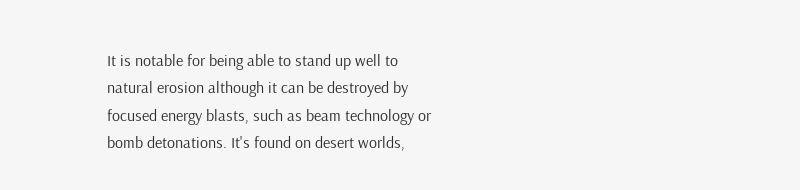It is notable for being able to stand up well to natural erosion although it can be destroyed by focused energy blasts, such as beam technology or bomb detonations. It's found on desert worlds,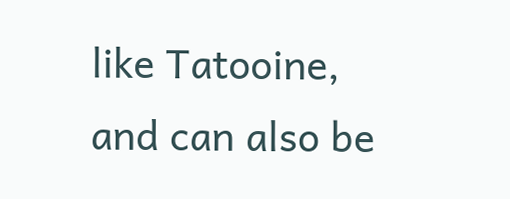like Tatooine, and can also be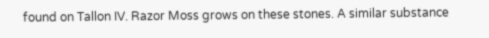found on Tallon IV. Razor Moss grows on these stones. A similar substance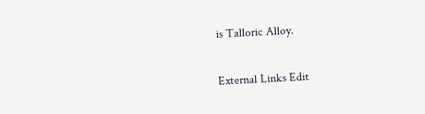is Talloric Alloy.

External Links Edit